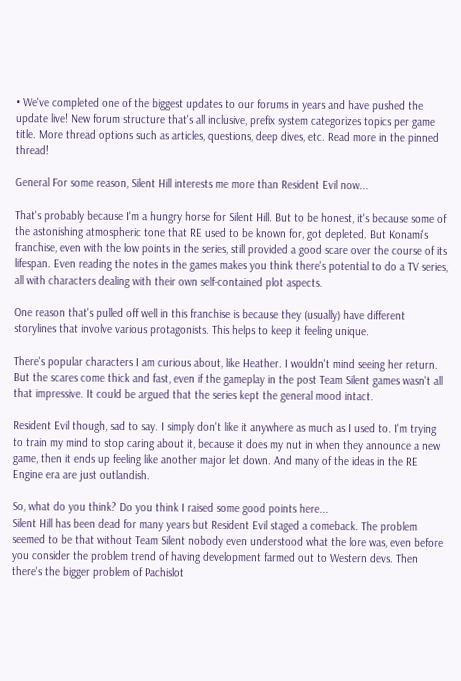• We've completed one of the biggest updates to our forums in years and have pushed the update live! New forum structure that's all inclusive, prefix system categorizes topics per game title. More thread options such as articles, questions, deep dives, etc. Read more in the pinned thread!

General For some reason, Silent Hill interests me more than Resident Evil now...

That's probably because I'm a hungry horse for Silent Hill. But to be honest, it's because some of the astonishing atmospheric tone that RE used to be known for, got depleted. But Konami's franchise, even with the low points in the series, still provided a good scare over the course of its lifespan. Even reading the notes in the games makes you think there's potential to do a TV series, all with characters dealing with their own self-contained plot aspects.

One reason that's pulled off well in this franchise is because they (usually) have different storylines that involve various protagonists. This helps to keep it feeling unique.

There's popular characters I am curious about, like Heather. I wouldn't mind seeing her return. But the scares come thick and fast, even if the gameplay in the post Team Silent games wasn't all that impressive. It could be argued that the series kept the general mood intact.

Resident Evil though, sad to say. I simply don't like it anywhere as much as I used to. I'm trying to train my mind to stop caring about it, because it does my nut in when they announce a new game, then it ends up feeling like another major let down. And many of the ideas in the RE Engine era are just outlandish.

So, what do you think? Do you think I raised some good points here...
Silent Hill has been dead for many years but Resident Evil staged a comeback. The problem seemed to be that without Team Silent nobody even understood what the lore was, even before you consider the problem trend of having development farmed out to Western devs. Then there's the bigger problem of Pachislot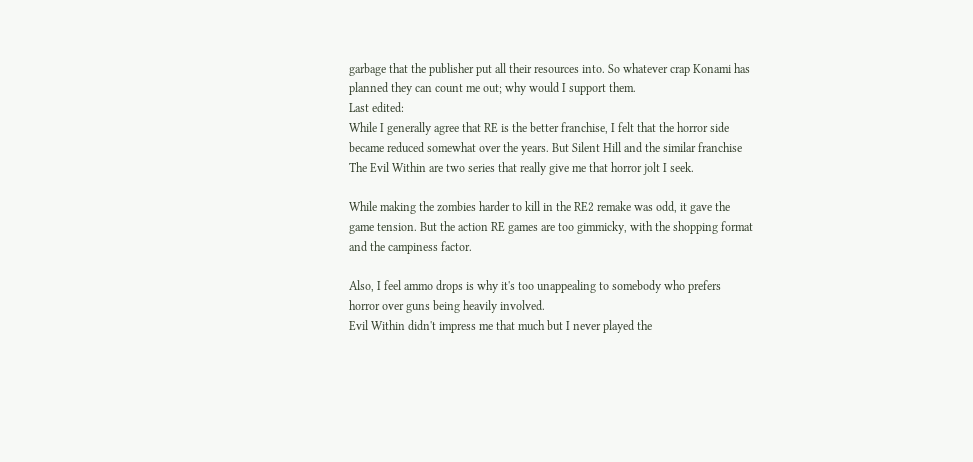garbage that the publisher put all their resources into. So whatever crap Konami has planned they can count me out; why would I support them.
Last edited:
While I generally agree that RE is the better franchise, I felt that the horror side became reduced somewhat over the years. But Silent Hill and the similar franchise The Evil Within are two series that really give me that horror jolt I seek.

While making the zombies harder to kill in the RE2 remake was odd, it gave the game tension. But the action RE games are too gimmicky, with the shopping format and the campiness factor.

Also, I feel ammo drops is why it's too unappealing to somebody who prefers horror over guns being heavily involved.
Evil Within didn't impress me that much but I never played the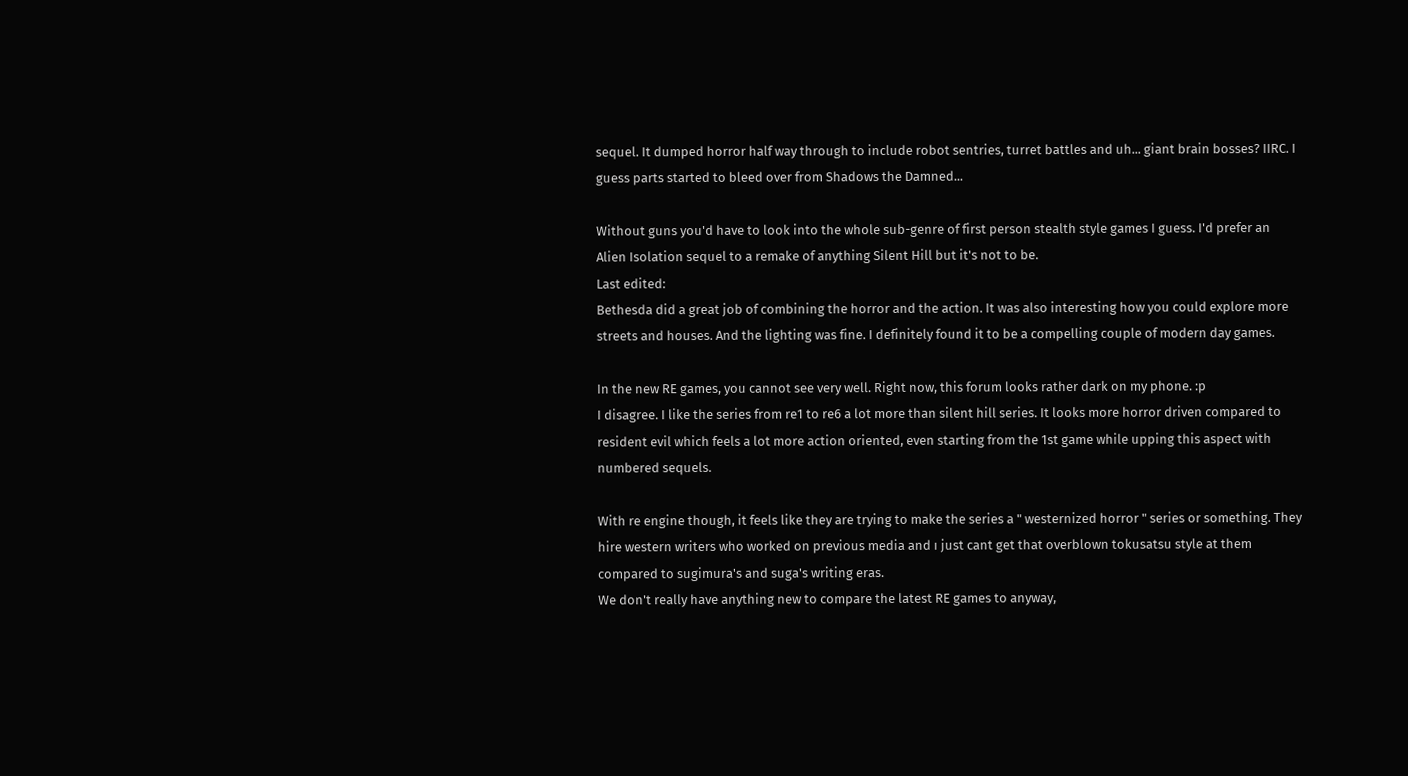sequel. It dumped horror half way through to include robot sentries, turret battles and uh... giant brain bosses? IIRC. I guess parts started to bleed over from Shadows the Damned...

Without guns you'd have to look into the whole sub-genre of first person stealth style games I guess. I'd prefer an Alien Isolation sequel to a remake of anything Silent Hill but it's not to be.
Last edited:
Bethesda did a great job of combining the horror and the action. It was also interesting how you could explore more streets and houses. And the lighting was fine. I definitely found it to be a compelling couple of modern day games.

In the new RE games, you cannot see very well. Right now, this forum looks rather dark on my phone. :p
I disagree. I like the series from re1 to re6 a lot more than silent hill series. It looks more horror driven compared to resident evil which feels a lot more action oriented, even starting from the 1st game while upping this aspect with numbered sequels.

With re engine though, it feels like they are trying to make the series a " westernized horror " series or something. They hire western writers who worked on previous media and ı just cant get that overblown tokusatsu style at them compared to sugimura's and suga's writing eras.
We don't really have anything new to compare the latest RE games to anyway,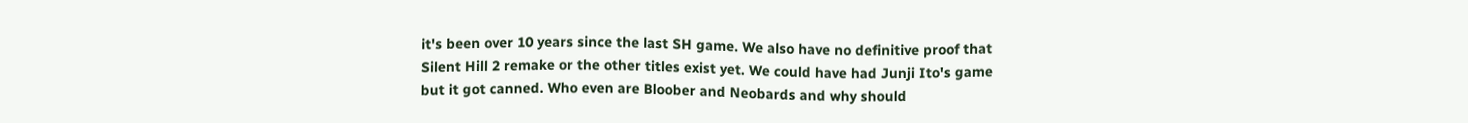it's been over 10 years since the last SH game. We also have no definitive proof that Silent Hill 2 remake or the other titles exist yet. We could have had Junji Ito's game but it got canned. Who even are Bloober and Neobards and why should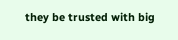they be trusted with big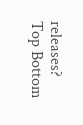releases?
Top Bottom